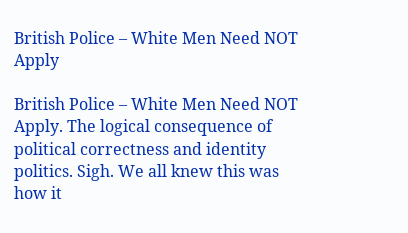British Police – White Men Need NOT Apply

British Police – White Men Need NOT Apply. The logical consequence of political correctness and identity politics. Sigh. We all knew this was how it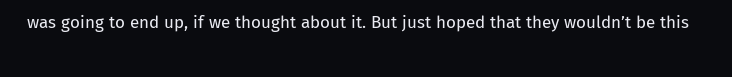was going to end up, if we thought about it. But just hoped that they wouldn’t be this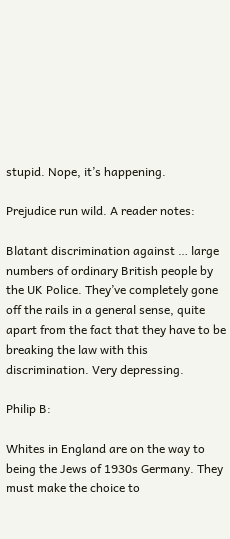stupid. Nope, it’s happening.

Prejudice run wild. A reader notes:

Blatant discrimination against … large numbers of ordinary British people by the UK Police. They’ve completely gone off the rails in a general sense, quite apart from the fact that they have to be breaking the law with this discrimination. Very depressing.

Philip B:

Whites in England are on the way to being the Jews of 1930s Germany. They must make the choice to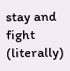stay and fight (literally)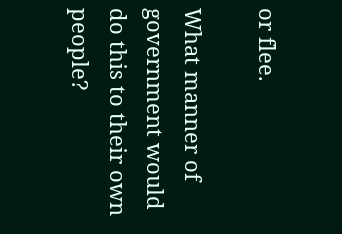or flee.

What manner of government would do this to their own people?